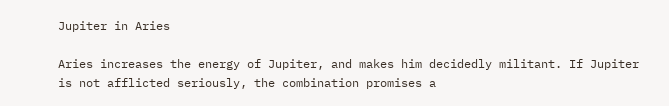Jupiter in Aries

Aries increases the energy of Jupiter, and makes him decidedly militant. If Jupiter is not afflicted seriously, the combination promises a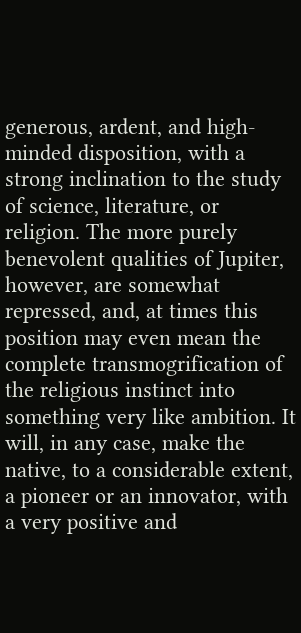generous, ardent, and high-minded disposition, with a strong inclination to the study of science, literature, or religion. The more purely benevolent qualities of Jupiter, however, are somewhat repressed, and, at times this position may even mean the complete transmogrification of the religious instinct into something very like ambition. It will, in any case, make the native, to a considerable extent, a pioneer or an innovator, with a very positive and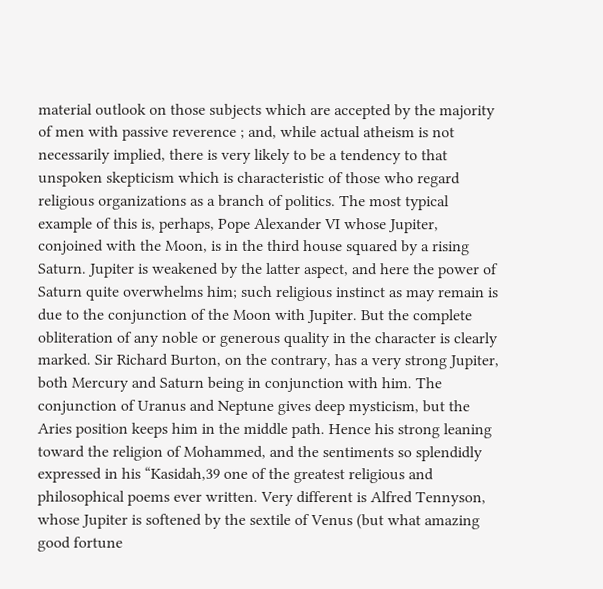material outlook on those subjects which are accepted by the majority of men with passive reverence ; and, while actual atheism is not necessarily implied, there is very likely to be a tendency to that unspoken skepticism which is characteristic of those who regard religious organizations as a branch of politics. The most typical example of this is, perhaps, Pope Alexander VI whose Jupiter, conjoined with the Moon, is in the third house squared by a rising Saturn. Jupiter is weakened by the latter aspect, and here the power of Saturn quite overwhelms him; such religious instinct as may remain is due to the conjunction of the Moon with Jupiter. But the complete obliteration of any noble or generous quality in the character is clearly marked. Sir Richard Burton, on the contrary, has a very strong Jupiter, both Mercury and Saturn being in conjunction with him. The conjunction of Uranus and Neptune gives deep mysticism, but the Aries position keeps him in the middle path. Hence his strong leaning toward the religion of Mohammed, and the sentiments so splendidly expressed in his “Kasidah,39 one of the greatest religious and philosophical poems ever written. Very different is Alfred Tennyson, whose Jupiter is softened by the sextile of Venus (but what amazing good fortune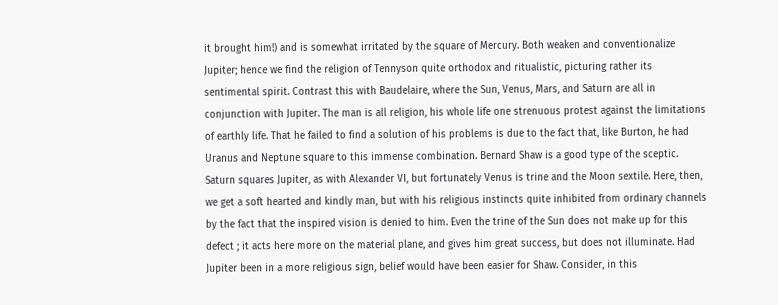it brought him!) and is somewhat irritated by the square of Mercury. Both weaken and conventionalize Jupiter; hence we find the religion of Tennyson quite orthodox and ritualistic, picturing rather its sentimental spirit. Contrast this with Baudelaire, where the Sun, Venus, Mars, and Saturn are all in conjunction with Jupiter. The man is all religion, his whole life one strenuous protest against the limitations of earthly life. That he failed to find a solution of his problems is due to the fact that, like Burton, he had Uranus and Neptune square to this immense combination. Bernard Shaw is a good type of the sceptic. Saturn squares Jupiter, as with Alexander VI, but fortunately Venus is trine and the Moon sextile. Here, then, we get a soft hearted and kindly man, but with his religious instincts quite inhibited from ordinary channels by the fact that the inspired vision is denied to him. Even the trine of the Sun does not make up for this defect ; it acts here more on the material plane, and gives him great success, but does not illuminate. Had Jupiter been in a more religious sign, belief would have been easier for Shaw. Consider, in this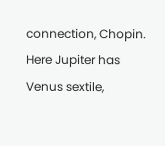connection, Chopin. Here Jupiter has Venus sextile,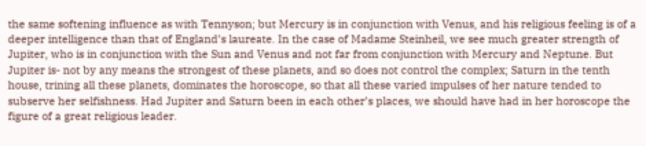the same softening influence as with Tennyson; but Mercury is in conjunction with Venus, and his religious feeling is of a deeper intelligence than that of England’s laureate. In the case of Madame Steinheil, we see much greater strength of Jupiter, who is in conjunction with the Sun and Venus and not far from conjunction with Mercury and Neptune. But Jupiter is- not by any means the strongest of these planets, and so does not control the complex; Saturn in the tenth house, trining all these planets, dominates the horoscope, so that all these varied impulses of her nature tended to subserve her selfishness. Had Jupiter and Saturn been in each other’s places, we should have had in her horoscope the figure of a great religious leader.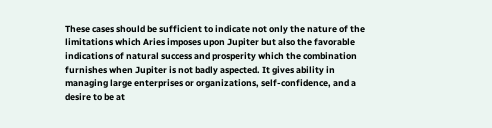These cases should be sufficient to indicate not only the nature of the limitations which Aries imposes upon Jupiter but also the favorable indications of natural success and prosperity which the combination furnishes when Jupiter is not badly aspected. It gives ability in managing large enterprises or organizations, self-confidence, and a desire to be at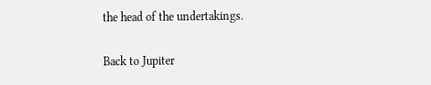the head of the undertakings.

Back to Jupiter